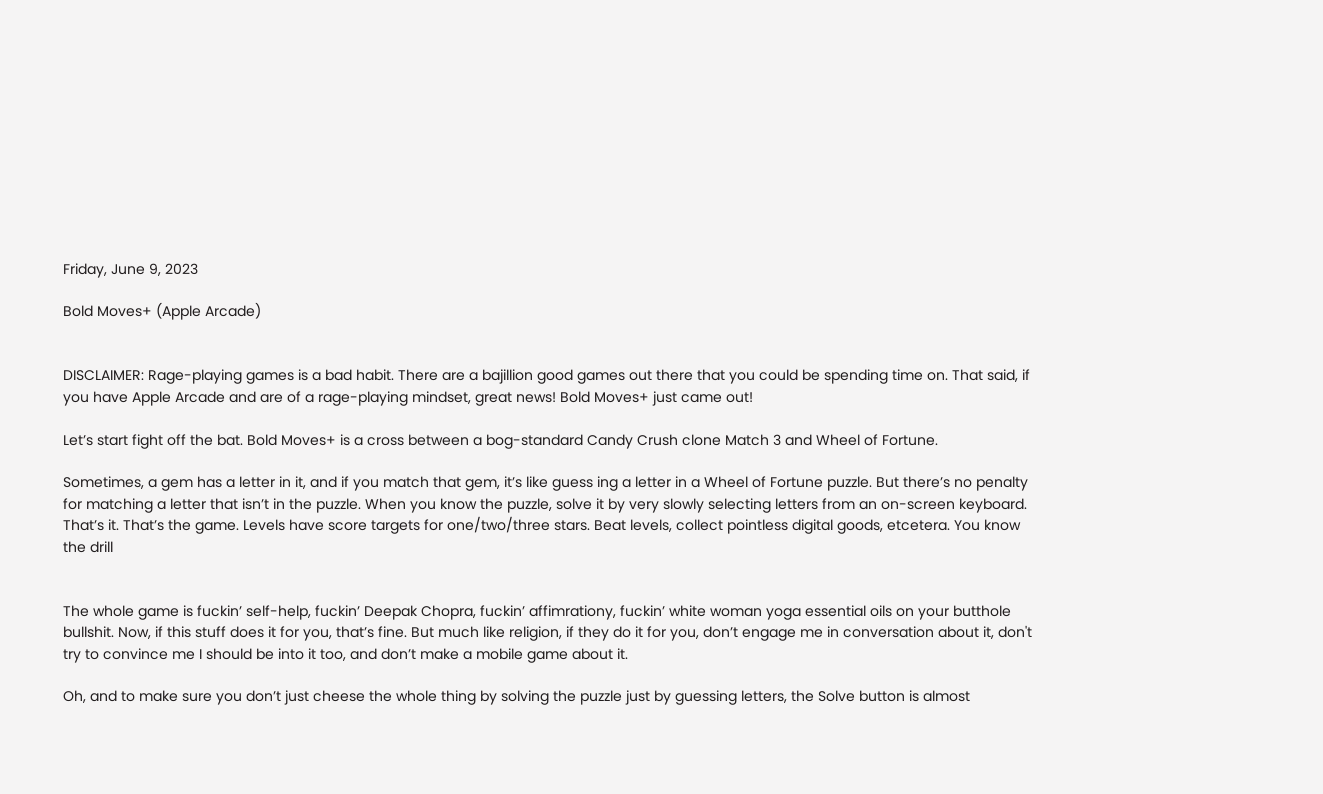Friday, June 9, 2023

Bold Moves+ (Apple Arcade)


DISCLAIMER: Rage-playing games is a bad habit. There are a bajillion good games out there that you could be spending time on. That said, if you have Apple Arcade and are of a rage-playing mindset, great news! Bold Moves+ just came out!

Let’s start fight off the bat. Bold Moves+ is a cross between a bog-standard Candy Crush clone Match 3 and Wheel of Fortune.

Sometimes, a gem has a letter in it, and if you match that gem, it’s like guess ing a letter in a Wheel of Fortune puzzle. But there’s no penalty for matching a letter that isn’t in the puzzle. When you know the puzzle, solve it by very slowly selecting letters from an on-screen keyboard. That’s it. That’s the game. Levels have score targets for one/two/three stars. Beat levels, collect pointless digital goods, etcetera. You know the drill


The whole game is fuckin’ self-help, fuckin’ Deepak Chopra, fuckin’ affimrationy, fuckin’ white woman yoga essential oils on your butthole bullshit. Now, if this stuff does it for you, that’s fine. But much like religion, if they do it for you, don’t engage me in conversation about it, don't try to convince me I should be into it too, and don’t make a mobile game about it.

Oh, and to make sure you don’t just cheese the whole thing by solving the puzzle just by guessing letters, the Solve button is almost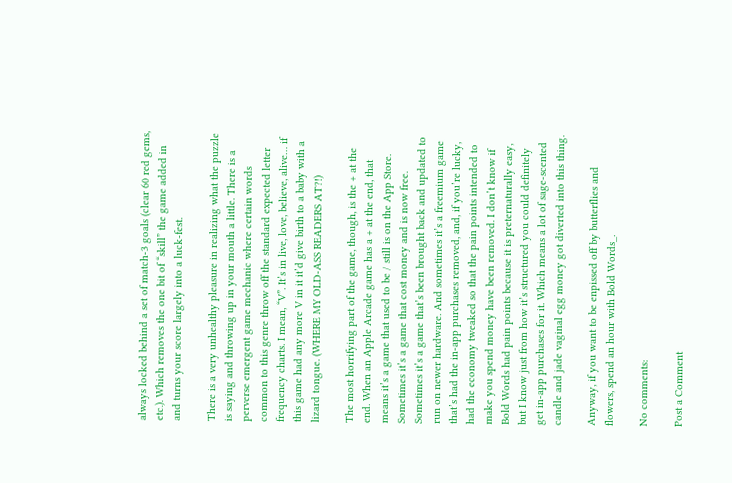always locked behind a set of match-3 goals (clear 60 red gems, etc.). Which removes the one bit of “skill” the game added in and turns your score largely into a luck-fest.

There is a very unhealthy pleasure in realizing what the puzzle is saying and throwing up in your mouth a little. There is a perverse emergent game mechanic where certain words common to this genre throw off the standard expected letter frequency charts. I mean, “V”. It’s in live, love, believe, alive… if this game had any more V in it it’d give birth to a baby with a lizard tongue. (WHERE MY OLD-ASS READERS AT?!)

The most horrifying part of the game, though, is the + at the end. When an Apple Arcade game has a + at the end, that means it’s a game that used to be / still is on the App Store. Sometimes it’s a game that cost money and is now free. Sometimes it’s a game that’s been brought back and updated to run on newer hardware. And sometimes it’s a freemium game that’s had the in-app purchases removed, and, if you’re lucky, had the economy tweaked so that the pain points intended to make you spend money have been removed. I don’t know if Bold Words had pain points because it is preternaturally easy, but I know just from how it’s structured you could definitely get in-app purchases for it. Which means a lot of sage-scented candle and jade vaginal egg money got diverted into this thing.

Anyway, if you want to be enpissed off by butterflies and flowers, spend an hour with Bold Words_.

No comments:

Post a Comment